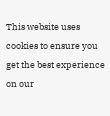This website uses cookies to ensure you get the best experience on our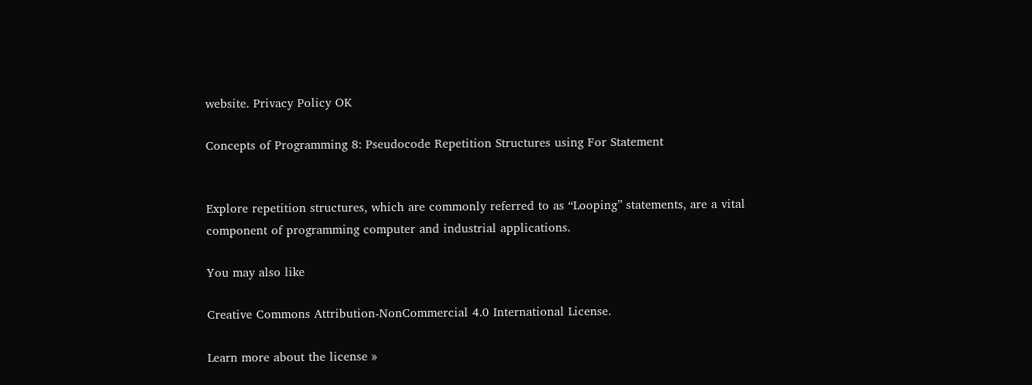website. Privacy Policy OK

Concepts of Programming 8: Pseudocode Repetition Structures using For Statement


Explore repetition structures, which are commonly referred to as “Looping” statements, are a vital component of programming computer and industrial applications.

You may also like

Creative Commons Attribution-NonCommercial 4.0 International License.

Learn more about the license »